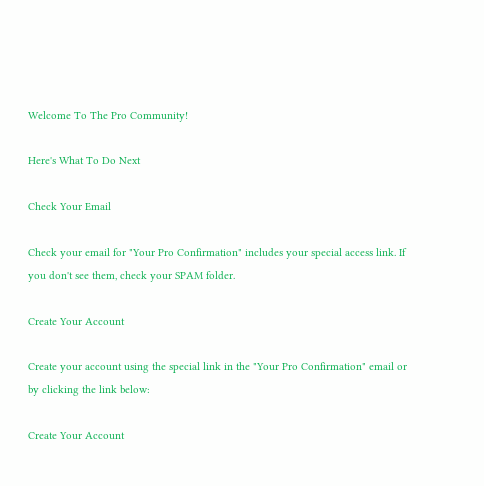Welcome To The Pro Community!

Here's What To Do Next

Check Your Email

Check your email for "Your Pro Confirmation" includes your special access link. If you don't see them, check your SPAM folder.

Create Your Account

Create your account using the special link in the "Your Pro Confirmation" email or by clicking the link below:

Create Your Account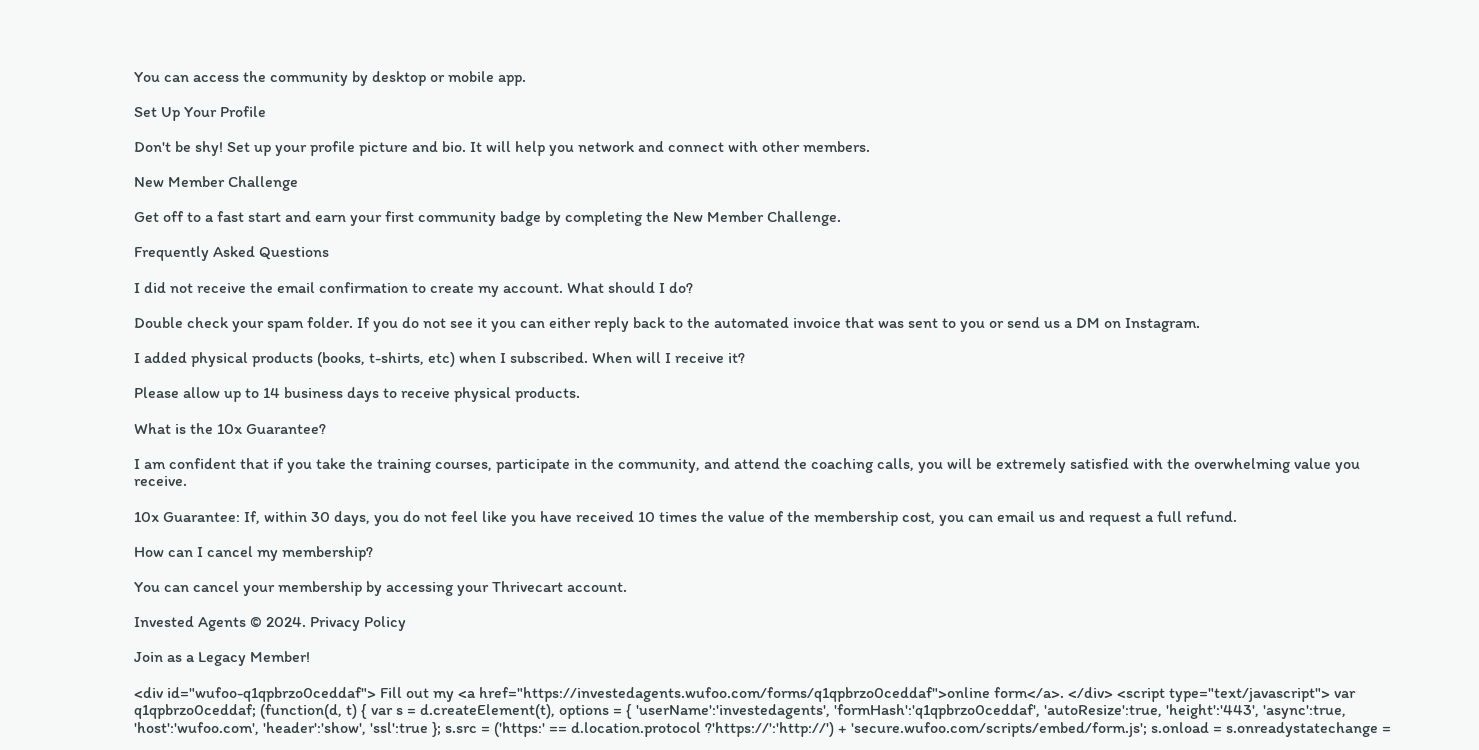You can access the community by desktop or mobile app.

Set Up Your Profile

Don't be shy! Set up your profile picture and bio. It will help you network and connect with other members.

New Member Challenge

Get off to a fast start and earn your first community badge by completing the New Member Challenge.

Frequently Asked Questions

I did not receive the email confirmation to create my account. What should I do?

Double check your spam folder. If you do not see it you can either reply back to the automated invoice that was sent to you or send us a DM on Instagram.

I added physical products (books, t-shirts, etc) when I subscribed. When will I receive it?

Please allow up to 14 business days to receive physical products.

What is the 10x Guarantee?

I am confident that if you take the training courses, participate in the community, and attend the coaching calls, you will be extremely satisfied with the overwhelming value you receive.

10x Guarantee: If, within 30 days, you do not feel like you have received 10 times the value of the membership cost, you can email us and request a full refund.

How can I cancel my membership?

You can cancel your membership by accessing your Thrivecart account.

Invested Agents © 2024. Privacy Policy

Join as a Legacy Member!

<div id="wufoo-q1qpbrzo0ceddaf"> Fill out my <a href="https://investedagents.wufoo.com/forms/q1qpbrzo0ceddaf">online form</a>. </div> <script type="text/javascript"> var q1qpbrzo0ceddaf; (function(d, t) { var s = d.createElement(t), options = { 'userName':'investedagents', 'formHash':'q1qpbrzo0ceddaf', 'autoResize':true, 'height':'443', 'async':true, 'host':'wufoo.com', 'header':'show', 'ssl':true }; s.src = ('https:' == d.location.protocol ?'https://':'http://') + 'secure.wufoo.com/scripts/embed/form.js'; s.onload = s.onreadystatechange =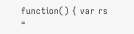function() { var rs =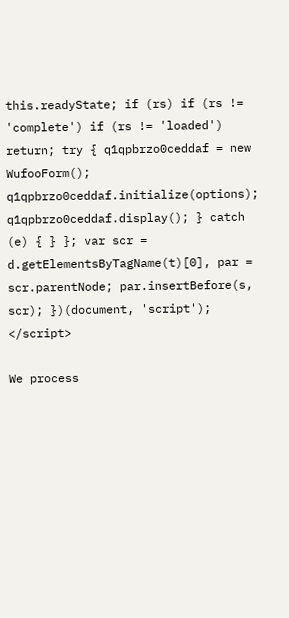this.readyState; if (rs) if (rs != 'complete') if (rs != 'loaded') return; try { q1qpbrzo0ceddaf = new WufooForm(); q1qpbrzo0ceddaf.initialize(options); q1qpbrzo0ceddaf.display(); } catch (e) { } }; var scr = d.getElementsByTagName(t)[0], par = scr.parentNode; par.insertBefore(s, scr); })(document, 'script'); </script>

We process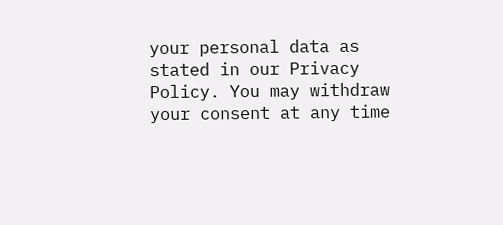your personal data as stated in our Privacy Policy. You may withdraw your consent at any time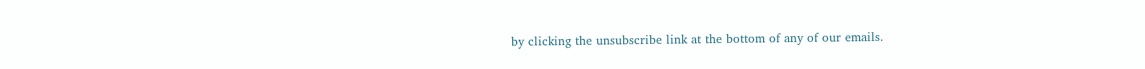by clicking the unsubscribe link at the bottom of any of our emails.